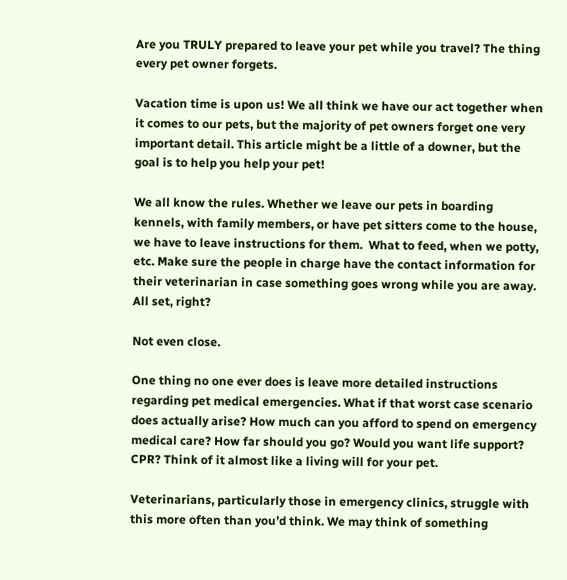Are you TRULY prepared to leave your pet while you travel? The thing every pet owner forgets.

Vacation time is upon us! We all think we have our act together when it comes to our pets, but the majority of pet owners forget one very important detail. This article might be a little of a downer, but the goal is to help you help your pet!

We all know the rules. Whether we leave our pets in boarding kennels, with family members, or have pet sitters come to the house, we have to leave instructions for them.  What to feed, when we potty, etc. Make sure the people in charge have the contact information for their veterinarian in case something goes wrong while you are away.  All set, right?

Not even close.

One thing no one ever does is leave more detailed instructions regarding pet medical emergencies. What if that worst case scenario does actually arise? How much can you afford to spend on emergency medical care? How far should you go? Would you want life support? CPR? Think of it almost like a living will for your pet.

Veterinarians, particularly those in emergency clinics, struggle with this more often than you’d think. We may think of something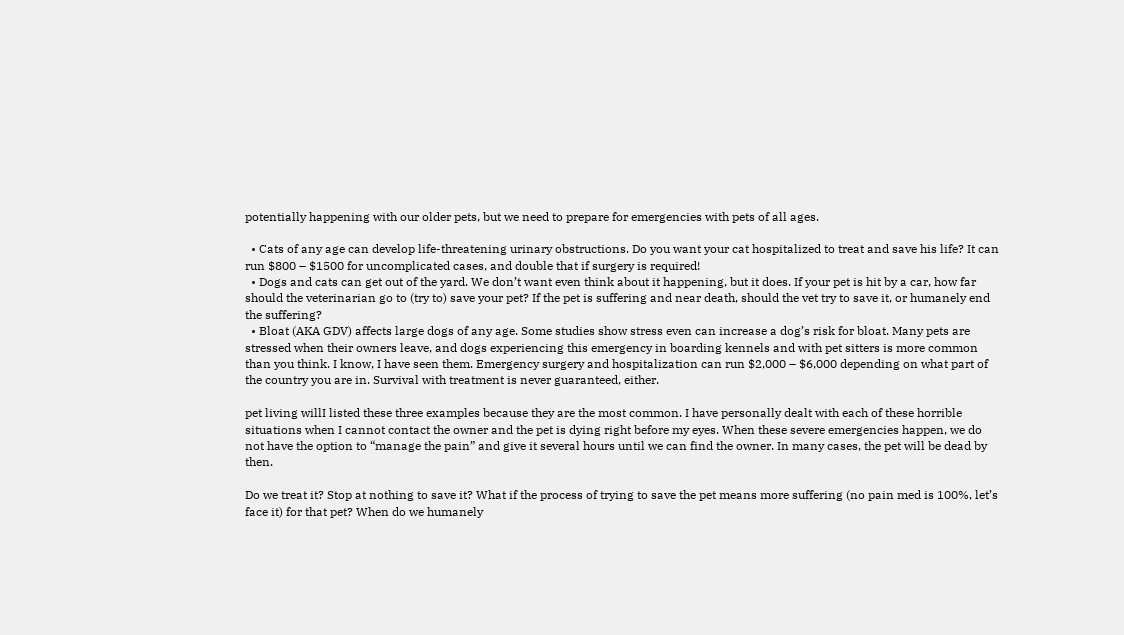potentially happening with our older pets, but we need to prepare for emergencies with pets of all ages.

  • Cats of any age can develop life-threatening urinary obstructions. Do you want your cat hospitalized to treat and save his life? It can run $800 – $1500 for uncomplicated cases, and double that if surgery is required!
  • Dogs and cats can get out of the yard. We don’t want even think about it happening, but it does. If your pet is hit by a car, how far should the veterinarian go to (try to) save your pet? If the pet is suffering and near death, should the vet try to save it, or humanely end the suffering?
  • Bloat (AKA GDV) affects large dogs of any age. Some studies show stress even can increase a dog’s risk for bloat. Many pets are stressed when their owners leave, and dogs experiencing this emergency in boarding kennels and with pet sitters is more common than you think. I know, I have seen them. Emergency surgery and hospitalization can run $2,000 – $6,000 depending on what part of the country you are in. Survival with treatment is never guaranteed, either.

pet living willI listed these three examples because they are the most common. I have personally dealt with each of these horrible situations when I cannot contact the owner and the pet is dying right before my eyes. When these severe emergencies happen, we do not have the option to “manage the pain” and give it several hours until we can find the owner. In many cases, the pet will be dead by then.

Do we treat it? Stop at nothing to save it? What if the process of trying to save the pet means more suffering (no pain med is 100%, let’s face it) for that pet? When do we humanely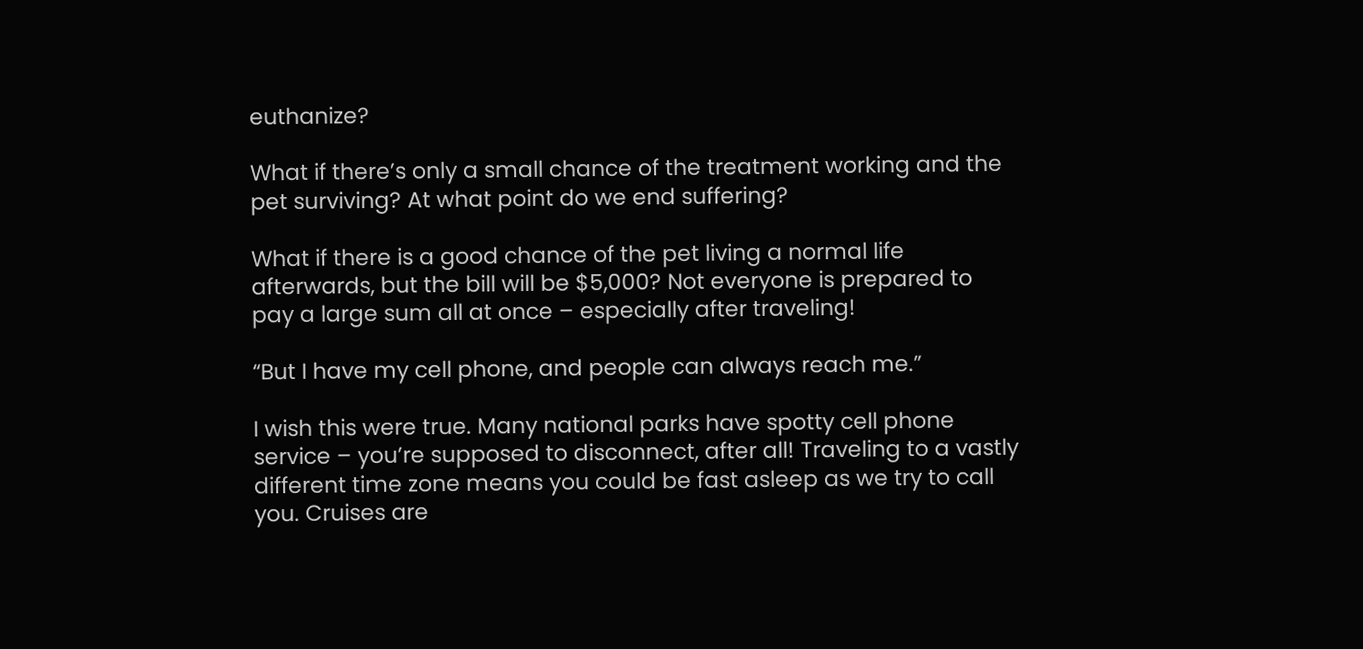euthanize?

What if there’s only a small chance of the treatment working and the pet surviving? At what point do we end suffering?

What if there is a good chance of the pet living a normal life afterwards, but the bill will be $5,000? Not everyone is prepared to pay a large sum all at once – especially after traveling!

“But I have my cell phone, and people can always reach me.”

I wish this were true. Many national parks have spotty cell phone service – you’re supposed to disconnect, after all! Traveling to a vastly different time zone means you could be fast asleep as we try to call you. Cruises are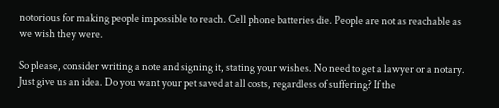notorious for making people impossible to reach. Cell phone batteries die. People are not as reachable as we wish they were.

So please, consider writing a note and signing it, stating your wishes. No need to get a lawyer or a notary. Just give us an idea. Do you want your pet saved at all costs, regardless of suffering? If the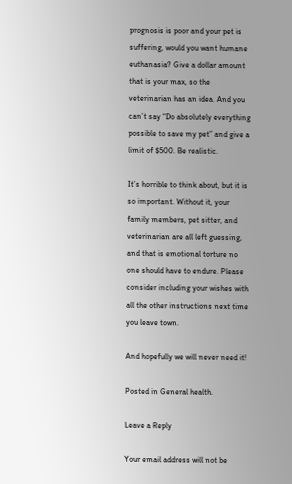prognosis is poor and your pet is suffering, would you want humane euthanasia? Give a dollar amount that is your max, so the veterinarian has an idea. And you can’t say “Do absolutely everything possible to save my pet” and give a limit of $500. Be realistic.

It’s horrible to think about, but it is so important. Without it, your family members, pet sitter, and veterinarian are all left guessing, and that is emotional torture no one should have to endure. Please consider including your wishes with all the other instructions next time you leave town.

And hopefully we will never need it!

Posted in General health.

Leave a Reply

Your email address will not be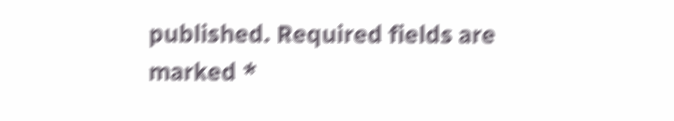published. Required fields are marked *